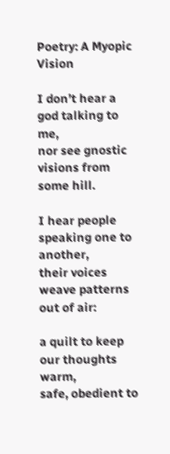Poetry: A Myopic Vision

I don’t hear a god talking to me,
nor see gnostic visions from some hill.

I hear people speaking one to another,
their voices weave patterns out of air:

a quilt to keep our thoughts warm,
safe, obedient to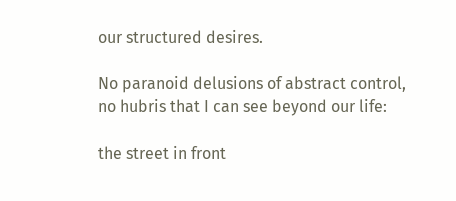our structured desires.

No paranoid delusions of abstract control,
no hubris that I can see beyond our life:

the street in front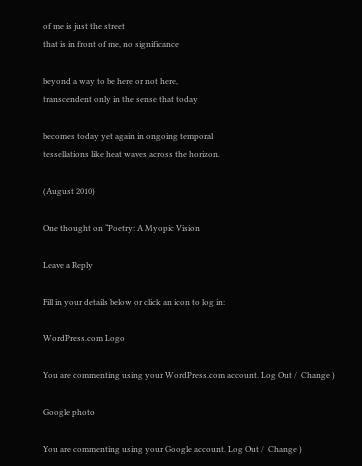of me is just the street
that is in front of me, no significance

beyond a way to be here or not here,
transcendent only in the sense that today

becomes today yet again in ongoing temporal
tessellations like heat waves across the horizon.

(August 2010)

One thought on “Poetry: A Myopic Vision

Leave a Reply

Fill in your details below or click an icon to log in:

WordPress.com Logo

You are commenting using your WordPress.com account. Log Out /  Change )

Google photo

You are commenting using your Google account. Log Out /  Change )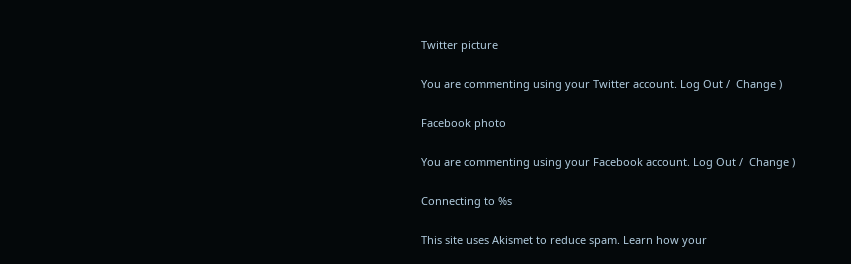Twitter picture

You are commenting using your Twitter account. Log Out /  Change )

Facebook photo

You are commenting using your Facebook account. Log Out /  Change )

Connecting to %s

This site uses Akismet to reduce spam. Learn how your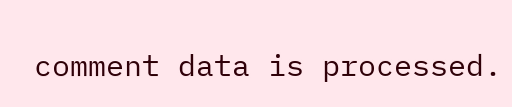comment data is processed.